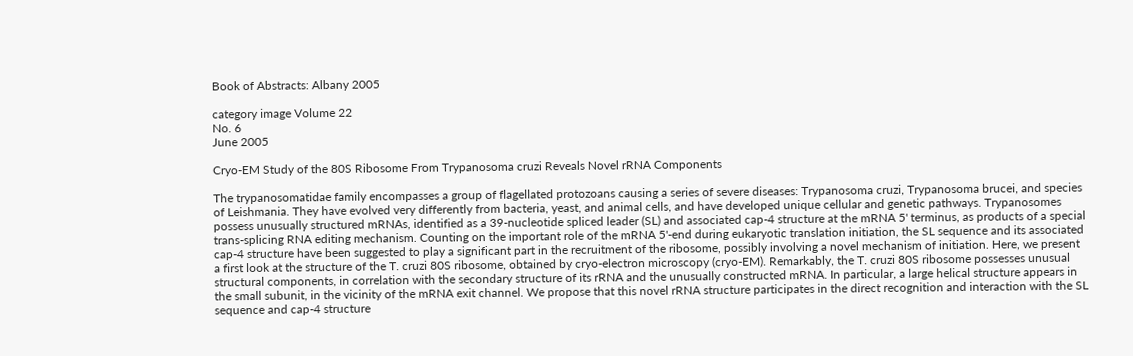Book of Abstracts: Albany 2005

category image Volume 22
No. 6
June 2005

Cryo-EM Study of the 80S Ribosome From Trypanosoma cruzi Reveals Novel rRNA Components

The trypanosomatidae family encompasses a group of flagellated protozoans causing a series of severe diseases: Trypanosoma cruzi, Trypanosoma brucei, and species of Leishmania. They have evolved very differently from bacteria, yeast, and animal cells, and have developed unique cellular and genetic pathways. Trypanosomes possess unusually structured mRNAs, identified as a 39-nucleotide spliced leader (SL) and associated cap-4 structure at the mRNA 5' terminus, as products of a special trans-splicing RNA editing mechanism. Counting on the important role of the mRNA 5'-end during eukaryotic translation initiation, the SL sequence and its associated cap-4 structure have been suggested to play a significant part in the recruitment of the ribosome, possibly involving a novel mechanism of initiation. Here, we present a first look at the structure of the T. cruzi 80S ribosome, obtained by cryo-electron microscopy (cryo-EM). Remarkably, the T. cruzi 80S ribosome possesses unusual structural components, in correlation with the secondary structure of its rRNA and the unusually constructed mRNA. In particular, a large helical structure appears in the small subunit, in the vicinity of the mRNA exit channel. We propose that this novel rRNA structure participates in the direct recognition and interaction with the SL sequence and cap-4 structure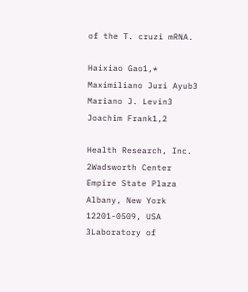of the T. cruzi mRNA.

Haixiao Gao1,*
Maximiliano Juri Ayub3
Mariano J. Levin3
Joachim Frank1,2

Health Research, Inc.
2Wadsworth Center
Empire State Plaza
Albany, New York
12201-0509, USA
3Laboratory of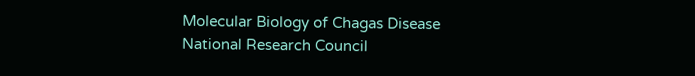Molecular Biology of Chagas Disease
National Research Council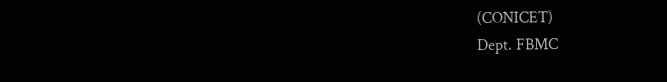(CONICET)
Dept. FBMC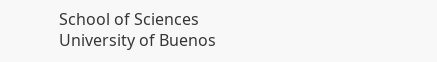School of Sciences
University of Buenos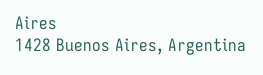Aires
1428 Buenos Aires, Argentina